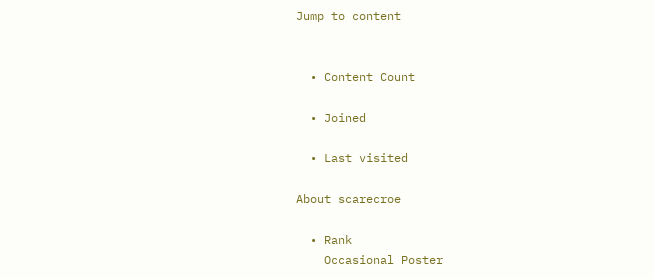Jump to content


  • Content Count

  • Joined

  • Last visited

About scarecroe

  • Rank
    Occasional Poster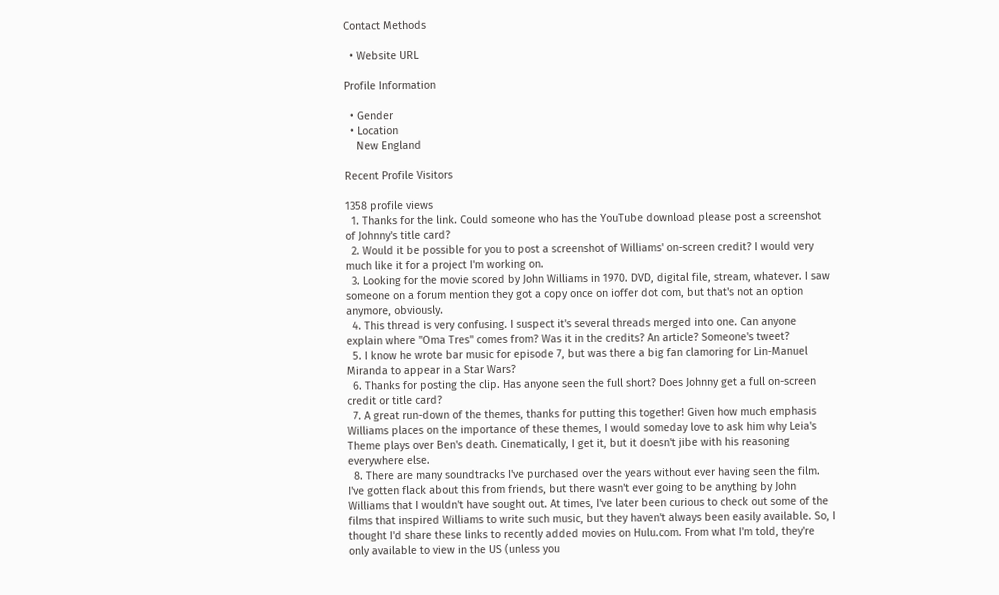Contact Methods

  • Website URL

Profile Information

  • Gender
  • Location
    New England

Recent Profile Visitors

1358 profile views
  1. Thanks for the link. Could someone who has the YouTube download please post a screenshot of Johnny's title card?
  2. Would it be possible for you to post a screenshot of Williams' on-screen credit? I would very much like it for a project I'm working on.
  3. Looking for the movie scored by John Williams in 1970. DVD, digital file, stream, whatever. I saw someone on a forum mention they got a copy once on ioffer dot com, but that's not an option anymore, obviously.
  4. This thread is very confusing. I suspect it's several threads merged into one. Can anyone explain where "Oma Tres" comes from? Was it in the credits? An article? Someone's tweet?
  5. I know he wrote bar music for episode 7, but was there a big fan clamoring for Lin-Manuel Miranda to appear in a Star Wars?
  6. Thanks for posting the clip. Has anyone seen the full short? Does Johnny get a full on-screen credit or title card?
  7. A great run-down of the themes, thanks for putting this together! Given how much emphasis Williams places on the importance of these themes, I would someday love to ask him why Leia's Theme plays over Ben's death. Cinematically, I get it, but it doesn't jibe with his reasoning everywhere else.
  8. There are many soundtracks I've purchased over the years without ever having seen the film. I've gotten flack about this from friends, but there wasn't ever going to be anything by John Williams that I wouldn't have sought out. At times, I've later been curious to check out some of the films that inspired Williams to write such music, but they haven't always been easily available. So, I thought I'd share these links to recently added movies on Hulu.com. From what I'm told, they're only available to view in the US (unless you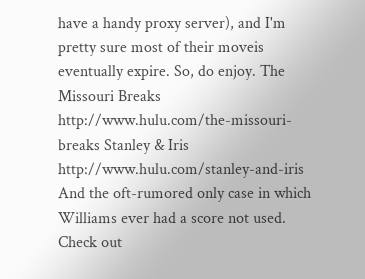have a handy proxy server), and I'm pretty sure most of their moveis eventually expire. So, do enjoy. The Missouri Breaks http://www.hulu.com/the-missouri-breaks Stanley & Iris http://www.hulu.com/stanley-and-iris And the oft-rumored only case in which Williams ever had a score not used. Check out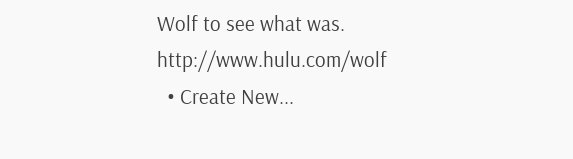Wolf to see what was. http://www.hulu.com/wolf
  • Create New...